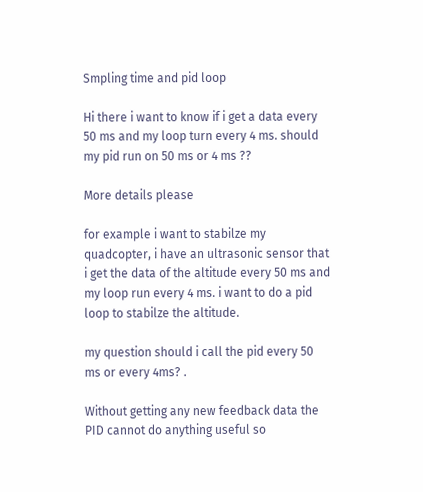Smpling time and pid loop

Hi there i want to know if i get a data every 50 ms and my loop turn every 4 ms. should my pid run on 50 ms or 4 ms ??

More details please

for example i want to stabilze my quadcopter, i have an ultrasonic sensor that i get the data of the altitude every 50 ms and my loop run every 4 ms. i want to do a pid loop to stabilze the altitude.

my question should i call the pid every 50 ms or every 4ms? .

Without getting any new feedback data the PID cannot do anything useful so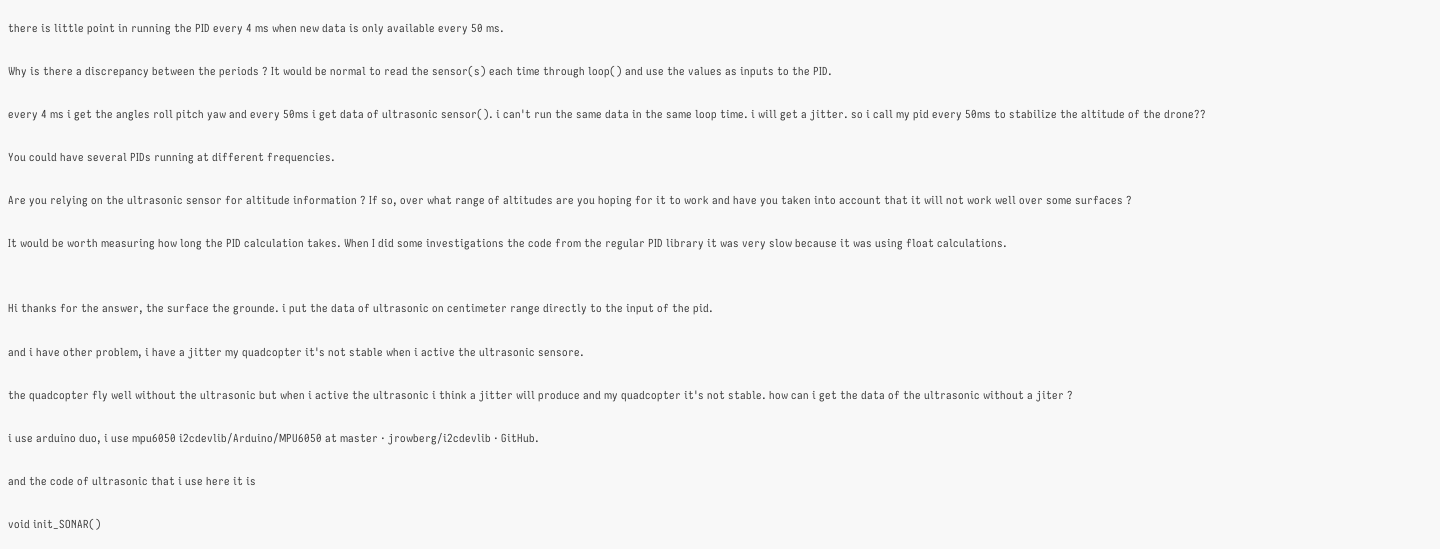there is little point in running the PID every 4 ms when new data is only available every 50 ms.

Why is there a discrepancy between the periods ? It would be normal to read the sensor(s) each time through loop() and use the values as inputs to the PID.

every 4 ms i get the angles roll pitch yaw and every 50ms i get data of ultrasonic sensor(). i can't run the same data in the same loop time. i will get a jitter. so i call my pid every 50ms to stabilize the altitude of the drone??

You could have several PIDs running at different frequencies.

Are you relying on the ultrasonic sensor for altitude information ? If so, over what range of altitudes are you hoping for it to work and have you taken into account that it will not work well over some surfaces ?

It would be worth measuring how long the PID calculation takes. When I did some investigations the code from the regular PID library it was very slow because it was using float calculations.


Hi thanks for the answer, the surface the grounde. i put the data of ultrasonic on centimeter range directly to the input of the pid.

and i have other problem, i have a jitter my quadcopter it's not stable when i active the ultrasonic sensore.

the quadcopter fly well without the ultrasonic but when i active the ultrasonic i think a jitter will produce and my quadcopter it's not stable. how can i get the data of the ultrasonic without a jiter ?

i use arduino duo, i use mpu6050 i2cdevlib/Arduino/MPU6050 at master · jrowberg/i2cdevlib · GitHub.

and the code of ultrasonic that i use here it is

void init_SONAR()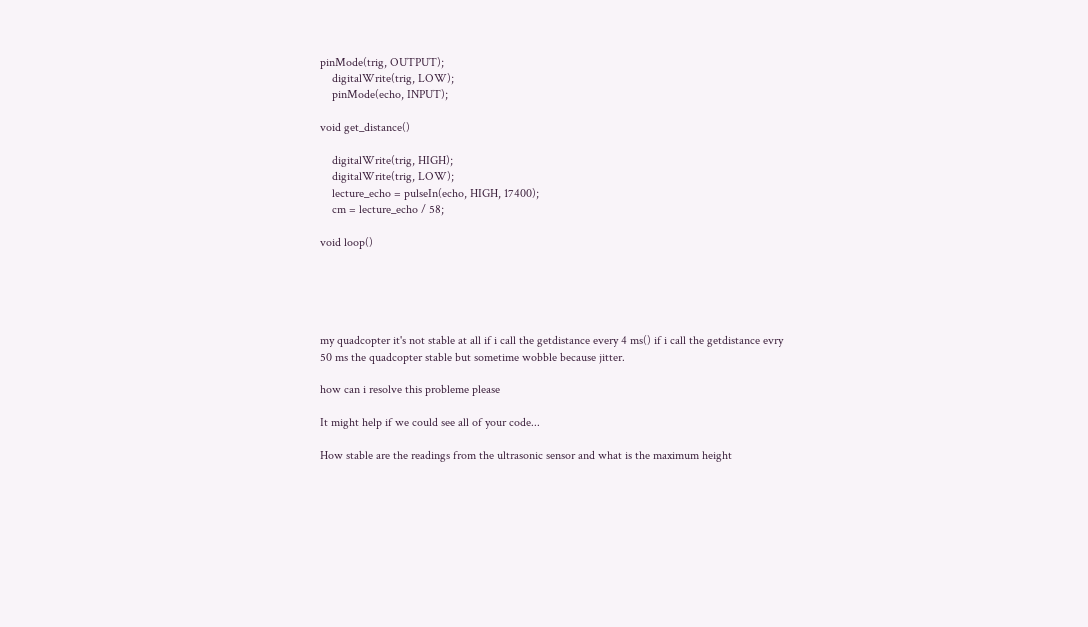pinMode(trig, OUTPUT);
    digitalWrite(trig, LOW);
    pinMode(echo, INPUT);

void get_distance()

    digitalWrite(trig, HIGH);
    digitalWrite(trig, LOW);
    lecture_echo = pulseIn(echo, HIGH, 17400);
    cm = lecture_echo / 58;

void loop()





my quadcopter it's not stable at all if i call the getdistance every 4 ms() if i call the getdistance evry 50 ms the quadcopter stable but sometime wobble because jitter.

how can i resolve this probleme please

It might help if we could see all of your code...

How stable are the readings from the ultrasonic sensor and what is the maximum height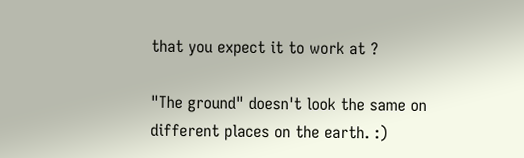that you expect it to work at ?

"The ground" doesn't look the same on different places on the earth. :)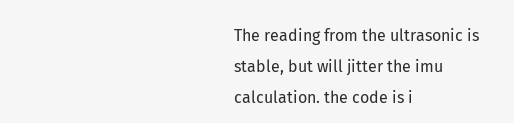The reading from the ultrasonic is stable, but will jitter the imu calculation. the code is i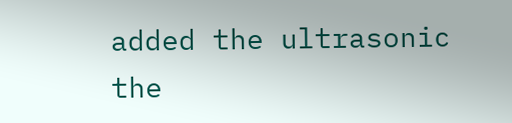added the ultrasonic the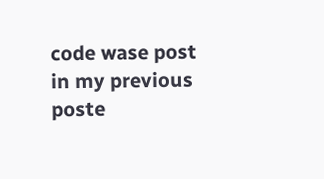code wase post in my previous poste